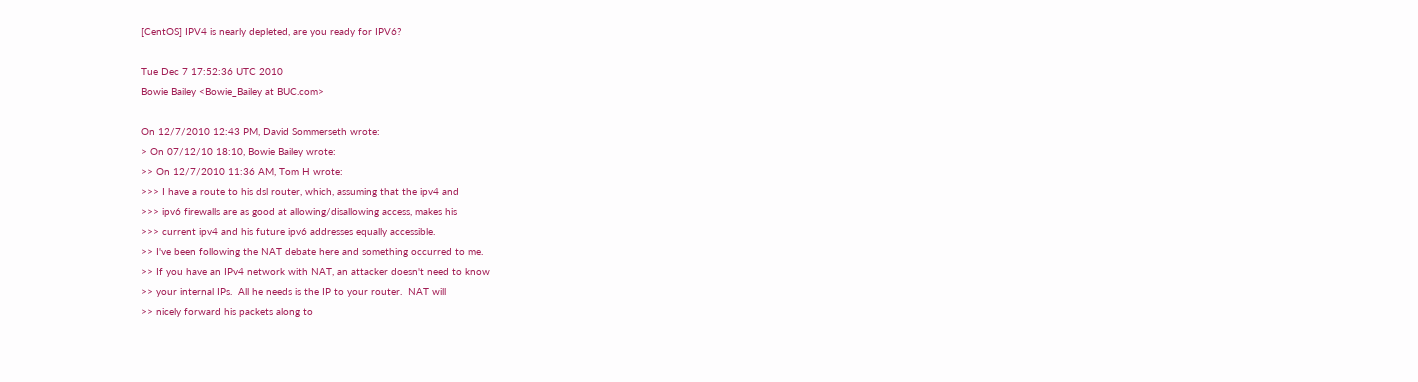[CentOS] IPV4 is nearly depleted, are you ready for IPV6?

Tue Dec 7 17:52:36 UTC 2010
Bowie Bailey <Bowie_Bailey at BUC.com>

On 12/7/2010 12:43 PM, David Sommerseth wrote:
> On 07/12/10 18:10, Bowie Bailey wrote:
>> On 12/7/2010 11:36 AM, Tom H wrote:
>>> I have a route to his dsl router, which, assuming that the ipv4 and
>>> ipv6 firewalls are as good at allowing/disallowing access, makes his
>>> current ipv4 and his future ipv6 addresses equally accessible.
>> I've been following the NAT debate here and something occurred to me.
>> If you have an IPv4 network with NAT, an attacker doesn't need to know
>> your internal IPs.  All he needs is the IP to your router.  NAT will
>> nicely forward his packets along to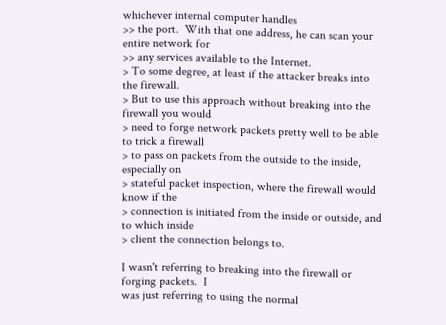whichever internal computer handles
>> the port.  With that one address, he can scan your entire network for
>> any services available to the Internet.
> To some degree, at least if the attacker breaks into the firewall.
> But to use this approach without breaking into the firewall you would
> need to forge network packets pretty well to be able to trick a firewall
> to pass on packets from the outside to the inside, especially on
> stateful packet inspection, where the firewall would know if the
> connection is initiated from the inside or outside, and to which inside
> client the connection belongs to.

I wasn't referring to breaking into the firewall or forging packets.  I
was just referring to using the normal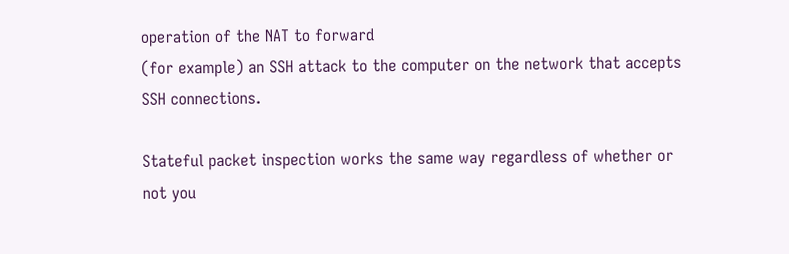operation of the NAT to forward
(for example) an SSH attack to the computer on the network that accepts
SSH connections.

Stateful packet inspection works the same way regardless of whether or
not you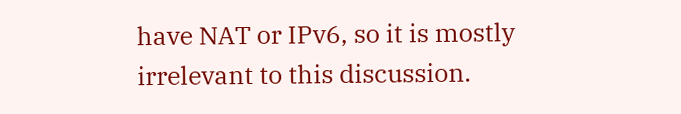have NAT or IPv6, so it is mostly irrelevant to this discussion.